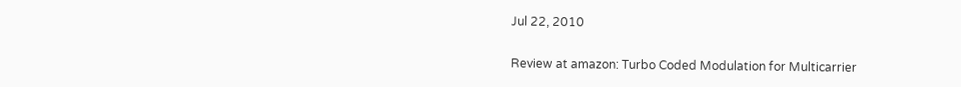Jul 22, 2010

Review at amazon: Turbo Coded Modulation for Multicarrier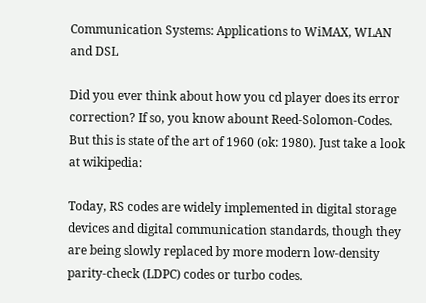Communication Systems: Applications to WiMAX, WLAN and DSL

Did you ever think about how you cd player does its error correction? If so, you know abount Reed-Solomon-Codes. But this is state of the art of 1960 (ok: 1980). Just take a look at wikipedia:

Today, RS codes are widely implemented in digital storage devices and digital communication standards, though they are being slowly replaced by more modern low-density parity-check (LDPC) codes or turbo codes.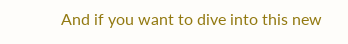And if you want to dive into this new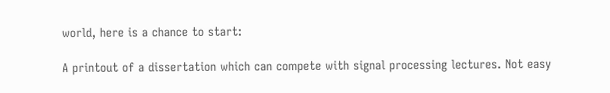world, here is a chance to start:

A printout of a dissertation which can compete with signal processing lectures. Not easy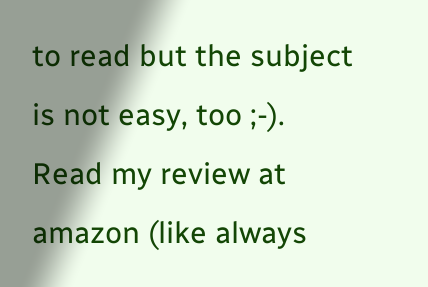to read but the subject is not easy, too ;-). Read my review at amazon (like always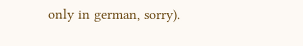only in german, sorry).